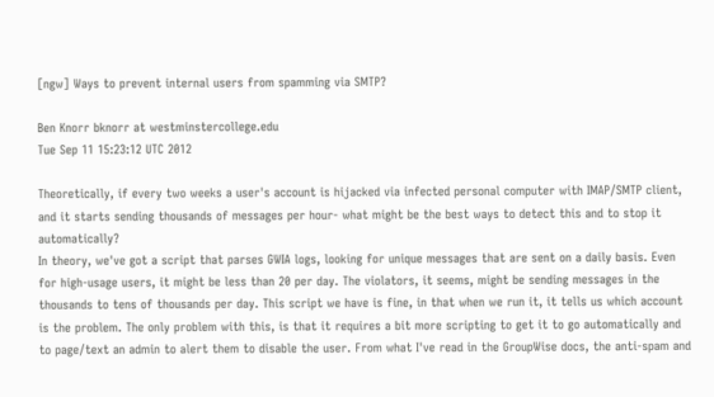[ngw] Ways to prevent internal users from spamming via SMTP?

Ben Knorr bknorr at westminstercollege.edu
Tue Sep 11 15:23:12 UTC 2012

Theoretically, if every two weeks a user's account is hijacked via infected personal computer with IMAP/SMTP client, and it starts sending thousands of messages per hour- what might be the best ways to detect this and to stop it automatically?
In theory, we've got a script that parses GWIA logs, looking for unique messages that are sent on a daily basis. Even for high-usage users, it might be less than 20 per day. The violators, it seems, might be sending messages in the thousands to tens of thousands per day. This script we have is fine, in that when we run it, it tells us which account is the problem. The only problem with this, is that it requires a bit more scripting to get it to go automatically and to page/text an admin to alert them to disable the user. From what I've read in the GroupWise docs, the anti-spam and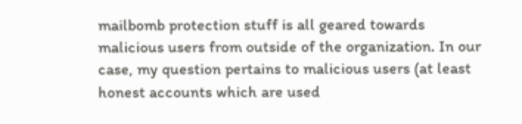mailbomb protection stuff is all geared towards malicious users from outside of the organization. In our case, my question pertains to malicious users (at least honest accounts which are used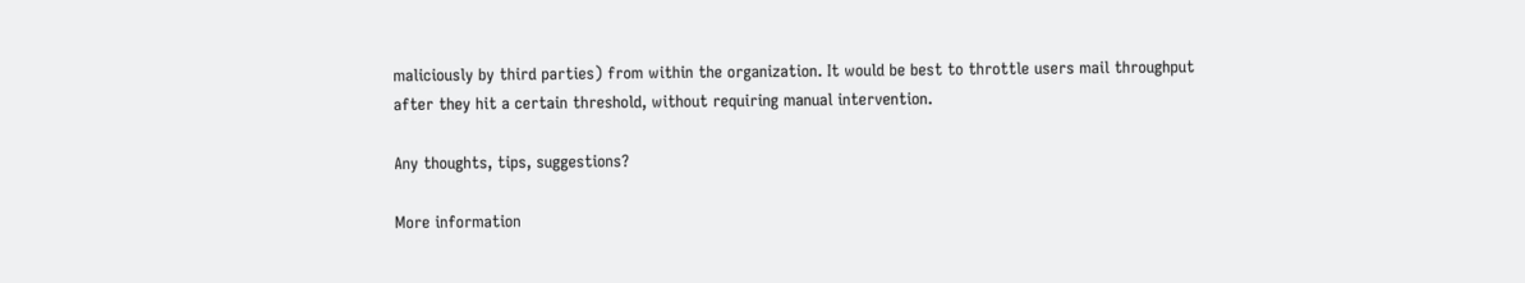maliciously by third parties) from within the organization. It would be best to throttle users mail throughput after they hit a certain threshold, without requiring manual intervention.

Any thoughts, tips, suggestions?

More information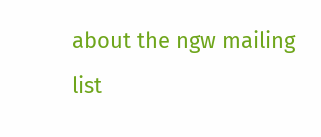about the ngw mailing list